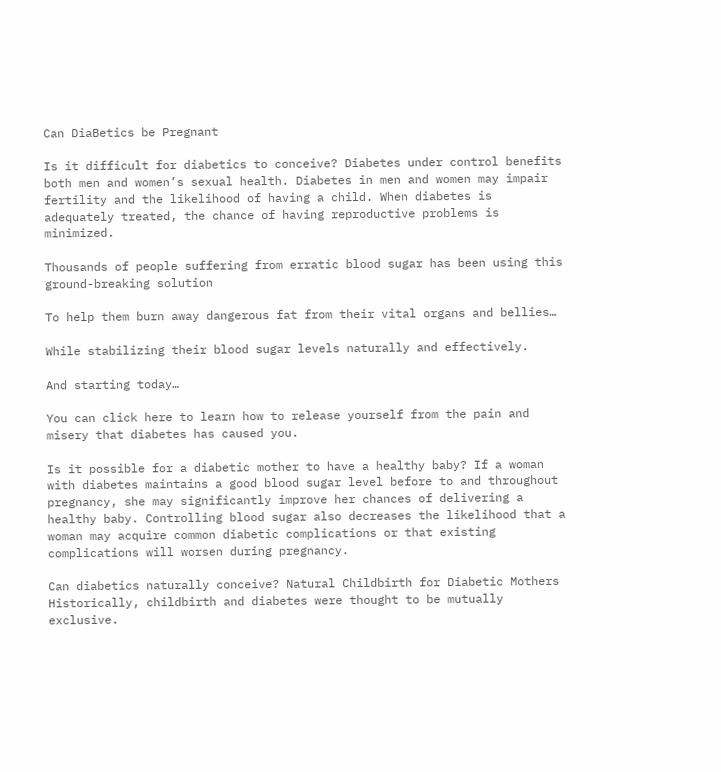Can DiaBetics be Pregnant

Is it difficult for diabetics to conceive? Diabetes under control benefits both men and women’s sexual health. Diabetes in men and women may impair fertility and the likelihood of having a child. When diabetes is adequately treated, the chance of having reproductive problems is minimized.

Thousands of people suffering from erratic blood sugar has been using this ground-breaking solution

To help them burn away dangerous fat from their vital organs and bellies…

While stabilizing their blood sugar levels naturally and effectively.

And starting today…

You can click here to learn how to release yourself from the pain and misery that diabetes has caused you.

Is it possible for a diabetic mother to have a healthy baby? If a woman with diabetes maintains a good blood sugar level before to and throughout pregnancy, she may significantly improve her chances of delivering a healthy baby. Controlling blood sugar also decreases the likelihood that a woman may acquire common diabetic complications or that existing complications will worsen during pregnancy.

Can diabetics naturally conceive? Natural Childbirth for Diabetic Mothers Historically, childbirth and diabetes were thought to be mutually exclusive.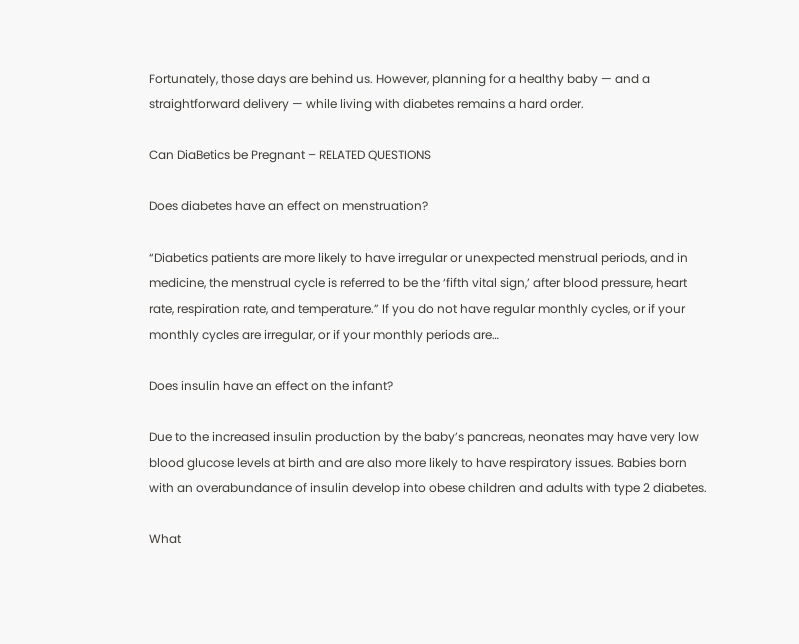Fortunately, those days are behind us. However, planning for a healthy baby — and a straightforward delivery — while living with diabetes remains a hard order.

Can DiaBetics be Pregnant – RELATED QUESTIONS

Does diabetes have an effect on menstruation?

“Diabetics patients are more likely to have irregular or unexpected menstrual periods, and in medicine, the menstrual cycle is referred to be the ‘fifth vital sign,’ after blood pressure, heart rate, respiration rate, and temperature.” If you do not have regular monthly cycles, or if your monthly cycles are irregular, or if your monthly periods are…

Does insulin have an effect on the infant?

Due to the increased insulin production by the baby’s pancreas, neonates may have very low blood glucose levels at birth and are also more likely to have respiratory issues. Babies born with an overabundance of insulin develop into obese children and adults with type 2 diabetes.

What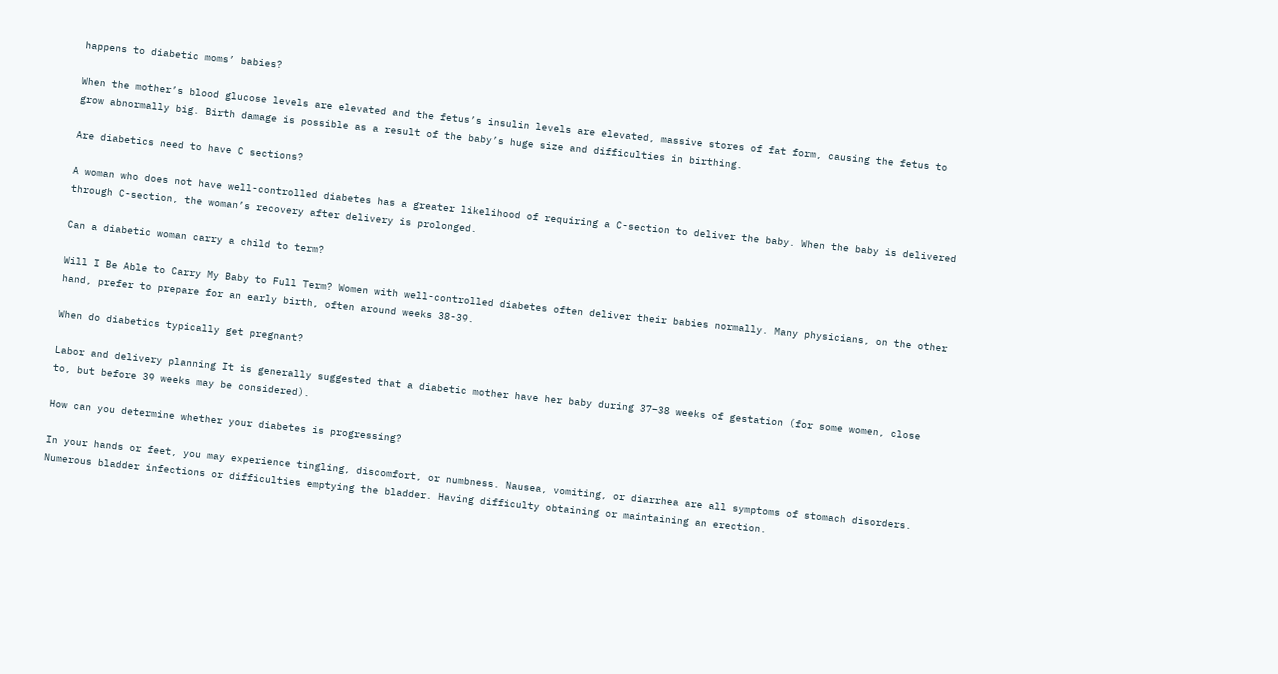happens to diabetic moms’ babies?

When the mother’s blood glucose levels are elevated and the fetus’s insulin levels are elevated, massive stores of fat form, causing the fetus to grow abnormally big. Birth damage is possible as a result of the baby’s huge size and difficulties in birthing.

Are diabetics need to have C sections?

A woman who does not have well-controlled diabetes has a greater likelihood of requiring a C-section to deliver the baby. When the baby is delivered through C-section, the woman’s recovery after delivery is prolonged.

Can a diabetic woman carry a child to term?

Will I Be Able to Carry My Baby to Full Term? Women with well-controlled diabetes often deliver their babies normally. Many physicians, on the other hand, prefer to prepare for an early birth, often around weeks 38-39.

When do diabetics typically get pregnant?

Labor and delivery planning It is generally suggested that a diabetic mother have her baby during 37–38 weeks of gestation (for some women, close to, but before 39 weeks may be considered).

How can you determine whether your diabetes is progressing?

In your hands or feet, you may experience tingling, discomfort, or numbness. Nausea, vomiting, or diarrhea are all symptoms of stomach disorders. Numerous bladder infections or difficulties emptying the bladder. Having difficulty obtaining or maintaining an erection.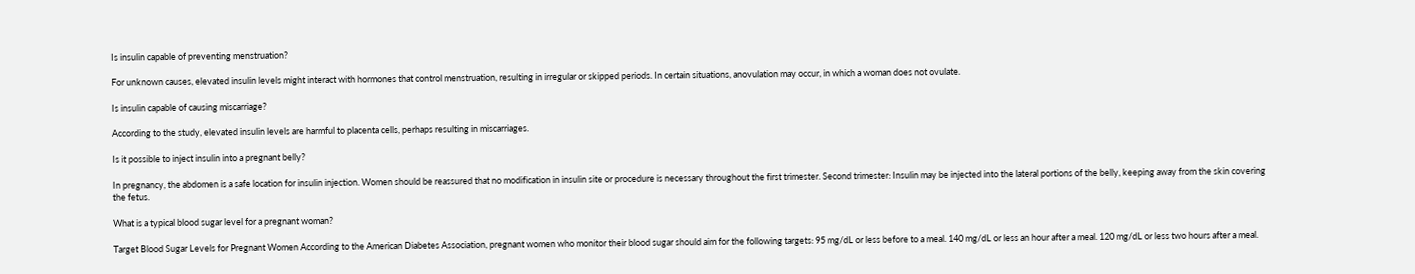Is insulin capable of preventing menstruation?

For unknown causes, elevated insulin levels might interact with hormones that control menstruation, resulting in irregular or skipped periods. In certain situations, anovulation may occur, in which a woman does not ovulate.

Is insulin capable of causing miscarriage?

According to the study, elevated insulin levels are harmful to placenta cells, perhaps resulting in miscarriages.

Is it possible to inject insulin into a pregnant belly?

In pregnancy, the abdomen is a safe location for insulin injection. Women should be reassured that no modification in insulin site or procedure is necessary throughout the first trimester. Second trimester: Insulin may be injected into the lateral portions of the belly, keeping away from the skin covering the fetus.

What is a typical blood sugar level for a pregnant woman?

Target Blood Sugar Levels for Pregnant Women According to the American Diabetes Association, pregnant women who monitor their blood sugar should aim for the following targets: 95 mg/dL or less before to a meal. 140 mg/dL or less an hour after a meal. 120 mg/dL or less two hours after a meal.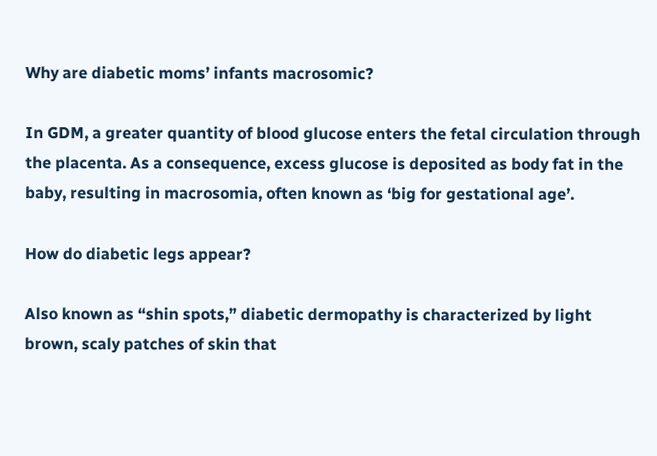Why are diabetic moms’ infants macrosomic?

In GDM, a greater quantity of blood glucose enters the fetal circulation through the placenta. As a consequence, excess glucose is deposited as body fat in the baby, resulting in macrosomia, often known as ‘big for gestational age’.

How do diabetic legs appear?

Also known as “shin spots,” diabetic dermopathy is characterized by light brown, scaly patches of skin that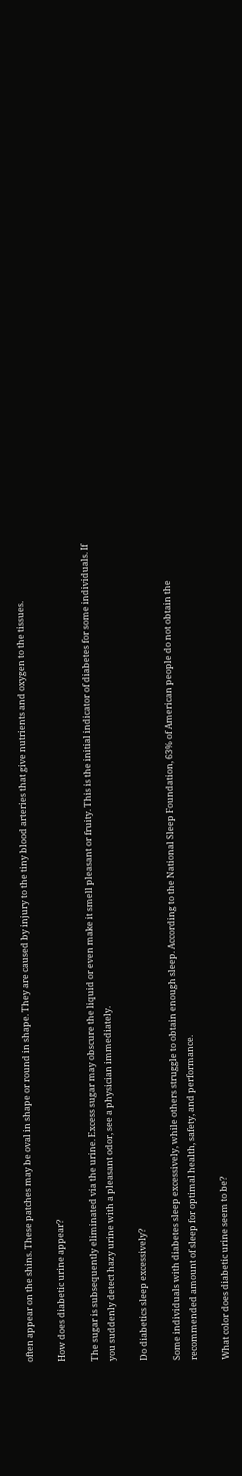often appear on the shins. These patches may be oval in shape or round in shape. They are caused by injury to the tiny blood arteries that give nutrients and oxygen to the tissues.

How does diabetic urine appear?

The sugar is subsequently eliminated via the urine. Excess sugar may obscure the liquid or even make it smell pleasant or fruity. This is the initial indicator of diabetes for some individuals. If you suddenly detect hazy urine with a pleasant odor, see a physician immediately.

Do diabetics sleep excessively?

Some individuals with diabetes sleep excessively, while others struggle to obtain enough sleep. According to the National Sleep Foundation, 63% of American people do not obtain the recommended amount of sleep for optimal health, safety, and performance.

What color does diabetic urine seem to be?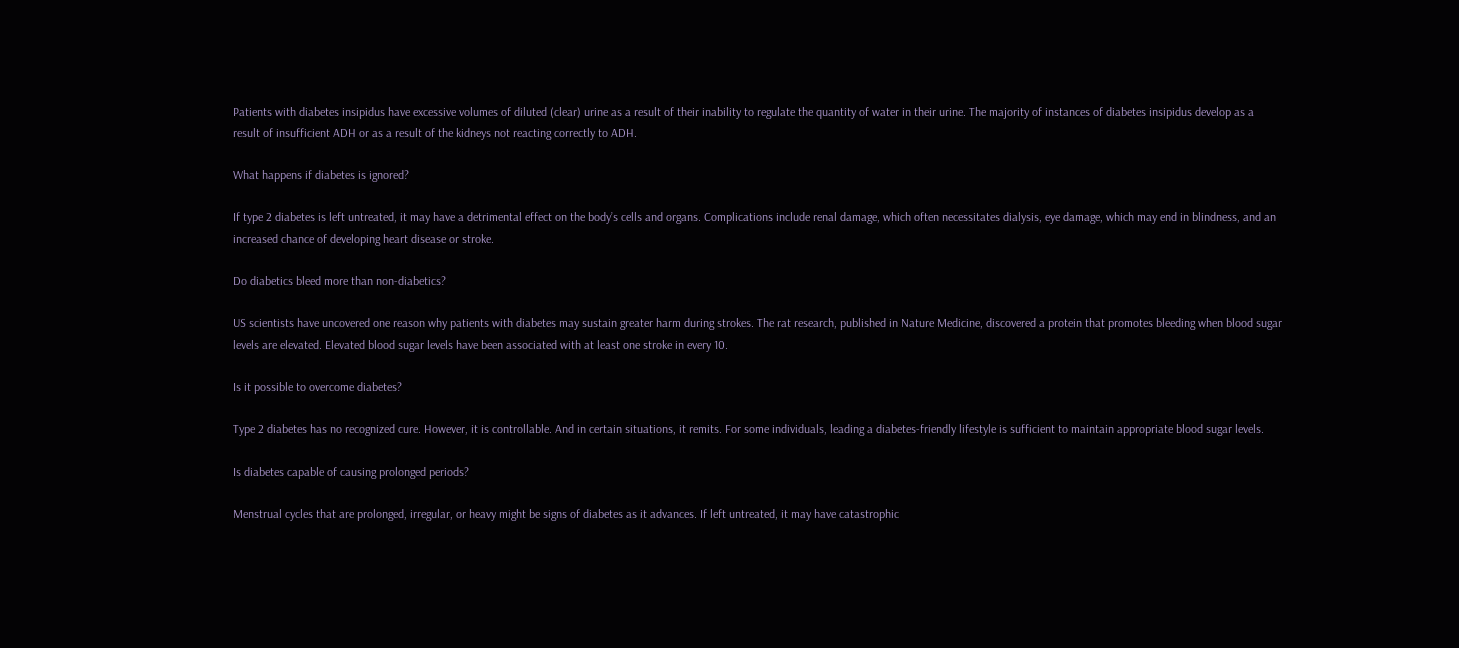Patients with diabetes insipidus have excessive volumes of diluted (clear) urine as a result of their inability to regulate the quantity of water in their urine. The majority of instances of diabetes insipidus develop as a result of insufficient ADH or as a result of the kidneys not reacting correctly to ADH.

What happens if diabetes is ignored?

If type 2 diabetes is left untreated, it may have a detrimental effect on the body’s cells and organs. Complications include renal damage, which often necessitates dialysis, eye damage, which may end in blindness, and an increased chance of developing heart disease or stroke.

Do diabetics bleed more than non-diabetics?

US scientists have uncovered one reason why patients with diabetes may sustain greater harm during strokes. The rat research, published in Nature Medicine, discovered a protein that promotes bleeding when blood sugar levels are elevated. Elevated blood sugar levels have been associated with at least one stroke in every 10.

Is it possible to overcome diabetes?

Type 2 diabetes has no recognized cure. However, it is controllable. And in certain situations, it remits. For some individuals, leading a diabetes-friendly lifestyle is sufficient to maintain appropriate blood sugar levels.

Is diabetes capable of causing prolonged periods?

Menstrual cycles that are prolonged, irregular, or heavy might be signs of diabetes as it advances. If left untreated, it may have catastrophic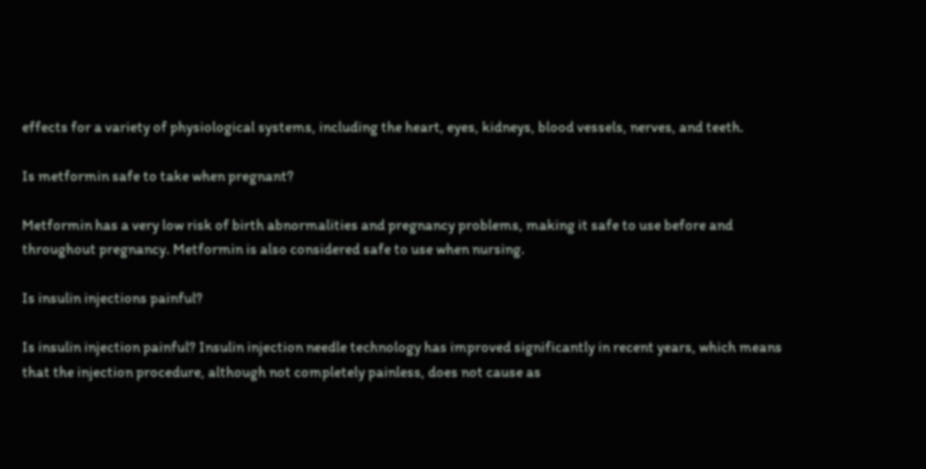effects for a variety of physiological systems, including the heart, eyes, kidneys, blood vessels, nerves, and teeth.

Is metformin safe to take when pregnant?

Metformin has a very low risk of birth abnormalities and pregnancy problems, making it safe to use before and throughout pregnancy. Metformin is also considered safe to use when nursing.

Is insulin injections painful?

Is insulin injection painful? Insulin injection needle technology has improved significantly in recent years, which means that the injection procedure, although not completely painless, does not cause as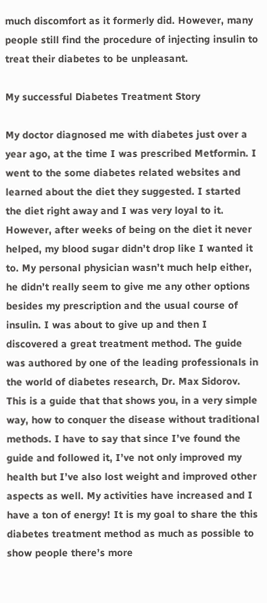much discomfort as it formerly did. However, many people still find the procedure of injecting insulin to treat their diabetes to be unpleasant.

My successful Diabetes Treatment Story

My doctor diagnosed me with diabetes just over a year ago, at the time I was prescribed Metformin. I went to the some diabetes related websites and learned about the diet they suggested. I started the diet right away and I was very loyal to it. However, after weeks of being on the diet it never helped, my blood sugar didn’t drop like I wanted it to. My personal physician wasn’t much help either, he didn’t really seem to give me any other options besides my prescription and the usual course of insulin. I was about to give up and then I discovered a great treatment method. The guide was authored by one of the leading professionals in the world of diabetes research, Dr. Max Sidorov. This is a guide that that shows you, in a very simple way, how to conquer the disease without traditional methods. I have to say that since I’ve found the guide and followed it, I’ve not only improved my health but I’ve also lost weight and improved other aspects as well. My activities have increased and I have a ton of energy! It is my goal to share the this diabetes treatment method as much as possible to show people there’s more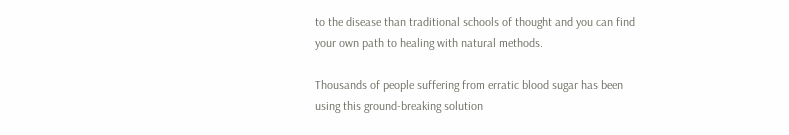to the disease than traditional schools of thought and you can find your own path to healing with natural methods.

Thousands of people suffering from erratic blood sugar has been using this ground-breaking solution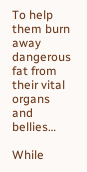To help them burn away dangerous fat from their vital organs and bellies…

While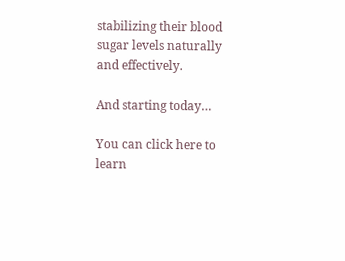stabilizing their blood sugar levels naturally and effectively.

And starting today…

You can click here to learn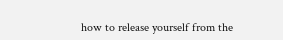how to release yourself from the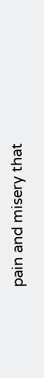pain and misery that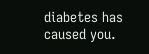diabetes has caused you.